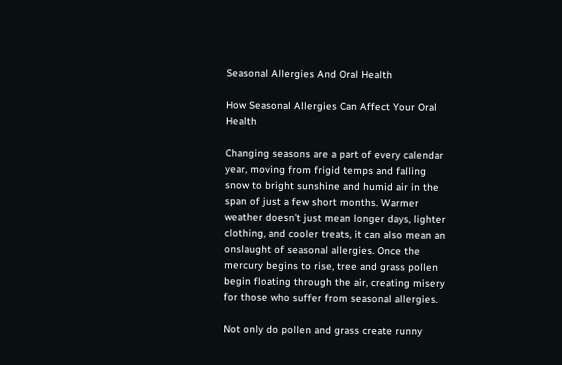Seasonal Allergies And Oral Health

How Seasonal Allergies Can Affect Your Oral Health

Changing seasons are a part of every calendar year, moving from frigid temps and falling snow to bright sunshine and humid air in the span of just a few short months. Warmer weather doesn’t just mean longer days, lighter clothing, and cooler treats, it can also mean an onslaught of seasonal allergies. Once the mercury begins to rise, tree and grass pollen begin floating through the air, creating misery for those who suffer from seasonal allergies.

Not only do pollen and grass create runny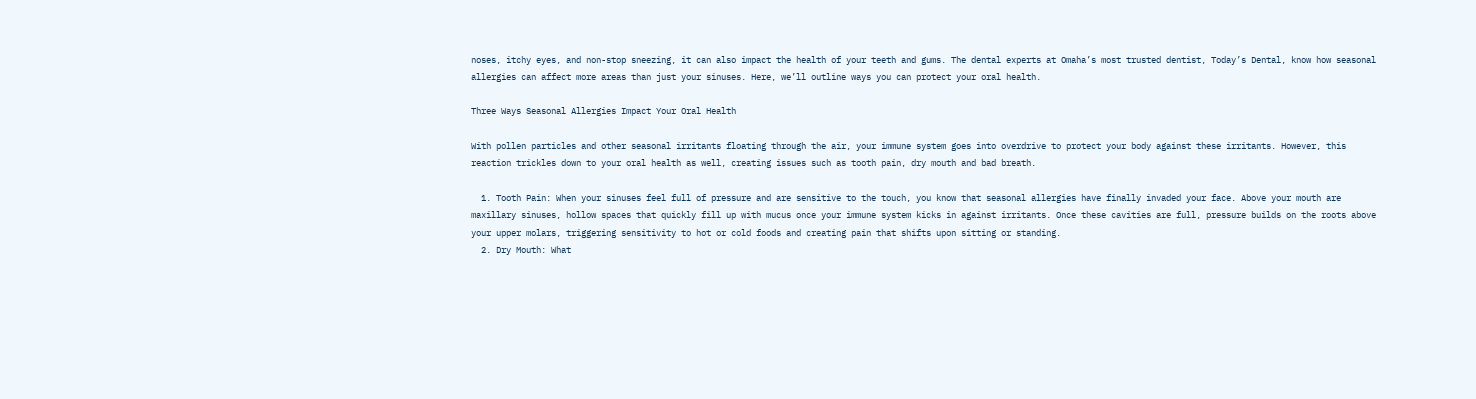noses, itchy eyes, and non-stop sneezing, it can also impact the health of your teeth and gums. The dental experts at Omaha’s most trusted dentist, Today’s Dental, know how seasonal allergies can affect more areas than just your sinuses. Here, we’ll outline ways you can protect your oral health.

Three Ways Seasonal Allergies Impact Your Oral Health

With pollen particles and other seasonal irritants floating through the air, your immune system goes into overdrive to protect your body against these irritants. However, this reaction trickles down to your oral health as well, creating issues such as tooth pain, dry mouth and bad breath.

  1. Tooth Pain: When your sinuses feel full of pressure and are sensitive to the touch, you know that seasonal allergies have finally invaded your face. Above your mouth are maxillary sinuses, hollow spaces that quickly fill up with mucus once your immune system kicks in against irritants. Once these cavities are full, pressure builds on the roots above your upper molars, triggering sensitivity to hot or cold foods and creating pain that shifts upon sitting or standing.
  2. Dry Mouth: What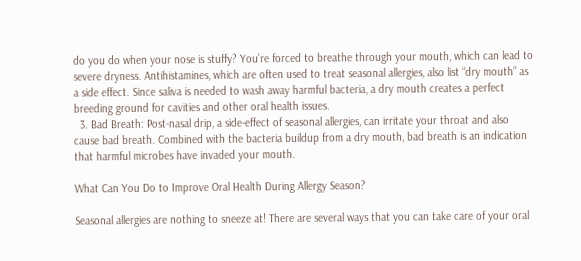do you do when your nose is stuffy? You’re forced to breathe through your mouth, which can lead to severe dryness. Antihistamines, which are often used to treat seasonal allergies, also list “dry mouth” as a side effect. Since saliva is needed to wash away harmful bacteria, a dry mouth creates a perfect breeding ground for cavities and other oral health issues.
  3. Bad Breath: Post-nasal drip, a side-effect of seasonal allergies, can irritate your throat and also cause bad breath. Combined with the bacteria buildup from a dry mouth, bad breath is an indication that harmful microbes have invaded your mouth.

What Can You Do to Improve Oral Health During Allergy Season?

Seasonal allergies are nothing to sneeze at! There are several ways that you can take care of your oral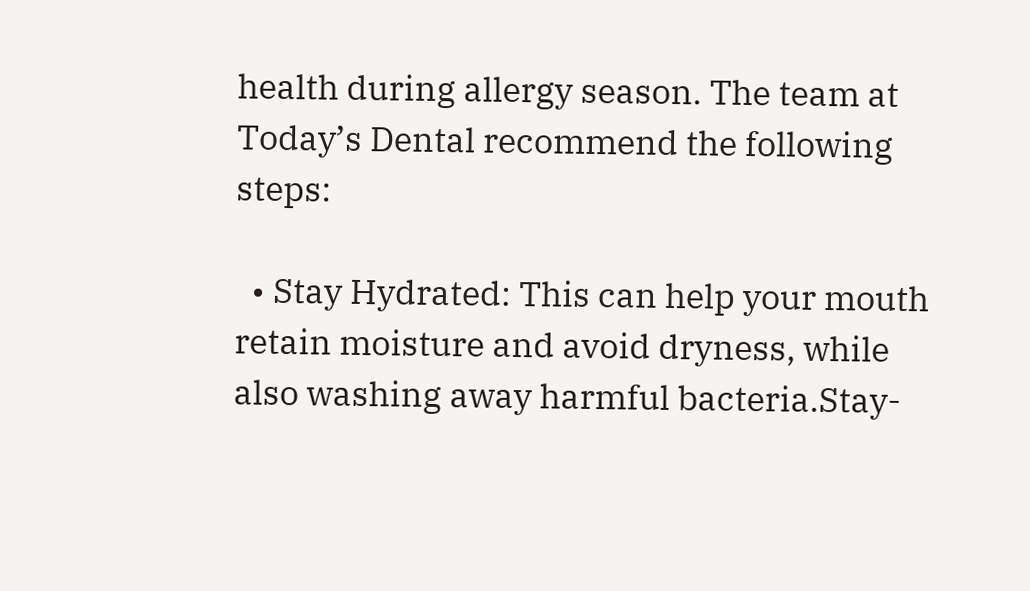health during allergy season. The team at Today’s Dental recommend the following steps:

  • Stay Hydrated: This can help your mouth retain moisture and avoid dryness, while also washing away harmful bacteria.Stay-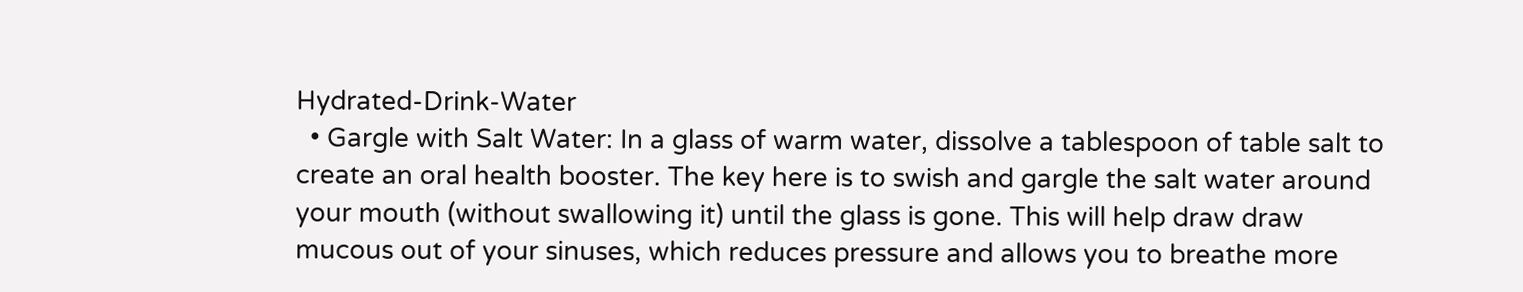Hydrated-Drink-Water
  • Gargle with Salt Water: In a glass of warm water, dissolve a tablespoon of table salt to create an oral health booster. The key here is to swish and gargle the salt water around your mouth (without swallowing it) until the glass is gone. This will help draw draw mucous out of your sinuses, which reduces pressure and allows you to breathe more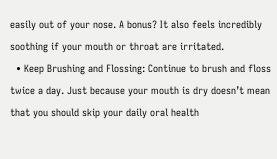easily out of your nose. A bonus? It also feels incredibly soothing if your mouth or throat are irritated.
  • Keep Brushing and Flossing: Continue to brush and floss twice a day. Just because your mouth is dry doesn’t mean that you should skip your daily oral health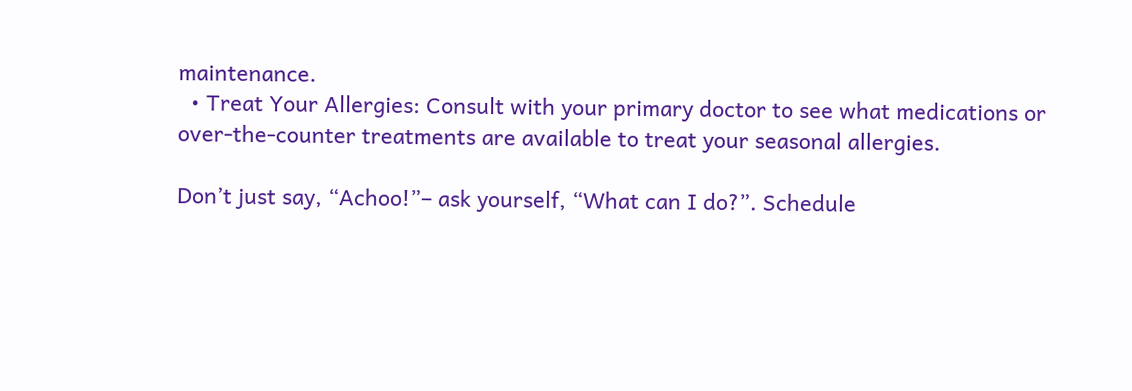maintenance.
  • Treat Your Allergies: Consult with your primary doctor to see what medications or over-the-counter treatments are available to treat your seasonal allergies.

Don’t just say, “Achoo!”– ask yourself, “What can I do?”. Schedule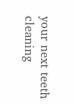your next teeth cleaning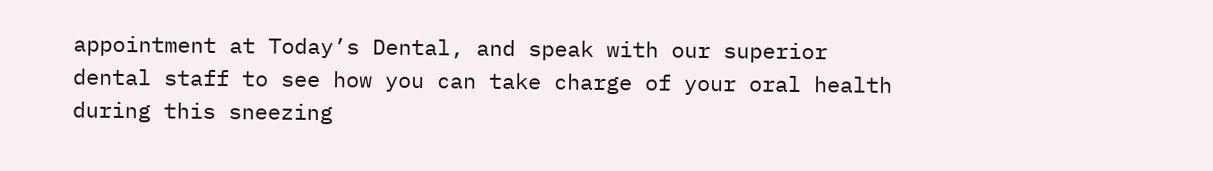appointment at Today’s Dental, and speak with our superior dental staff to see how you can take charge of your oral health during this sneezing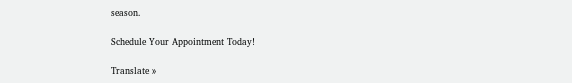season.

Schedule Your Appointment Today!

Translate »